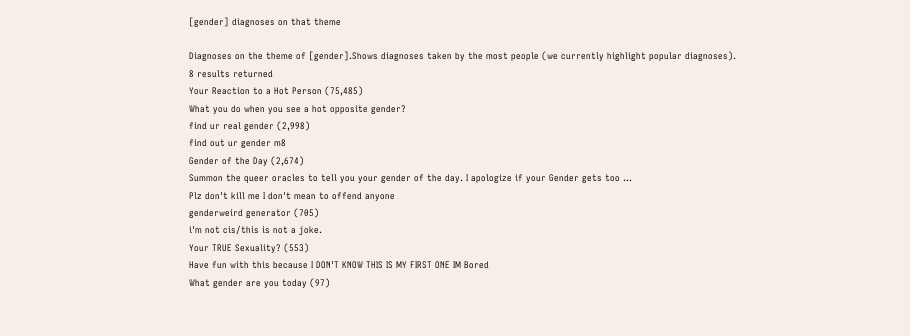[gender] diagnoses on that theme

Diagnoses on the theme of [gender].Shows diagnoses taken by the most people (we currently highlight popular diagnoses).
8 results returned
Your Reaction to a Hot Person (75,485)
What you do when you see a hot opposite gender?
find ur real gender (2,998)
find out ur gender m8
Gender of the Day (2,674)
Summon the queer oracles to tell you your gender of the day. I apologize if your Gender gets too ...
Plz don't kill me I don't mean to offend anyone
genderweird generator (705)
i'm not cis/this is not a joke.
Your TRUE Sexuality? (553)
Have fun with this because I DON'T KNOW THIS IS MY FIRST ONE IM Bored
What gender are you today (97)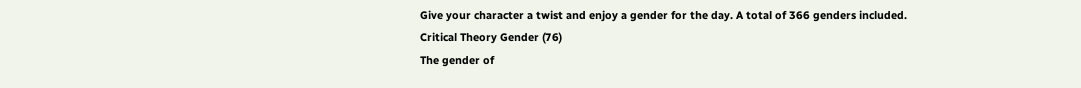Give your character a twist and enjoy a gender for the day. A total of 366 genders included.
Critical Theory Gender (76)
The gender of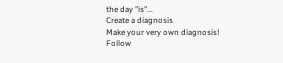the day "is"...
Create a diagnosis
Make your very own diagnosis!
Follow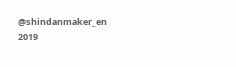@shindanmaker_en
2019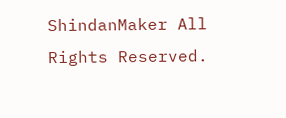ShindanMaker All Rights Reserved.